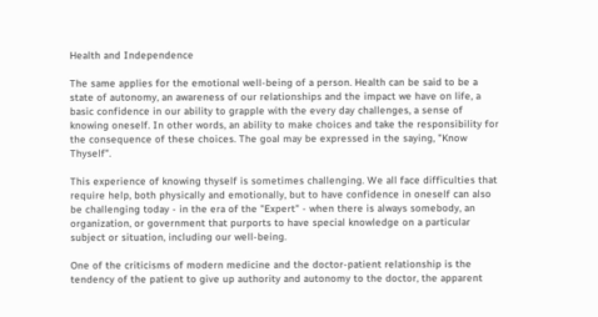Health and Independence

The same applies for the emotional well-being of a person. Health can be said to be a state of autonomy, an awareness of our relationships and the impact we have on life, a basic confidence in our ability to grapple with the every day challenges, a sense of knowing oneself. In other words, an ability to make choices and take the responsibility for the consequence of these choices. The goal may be expressed in the saying, "Know Thyself".

This experience of knowing thyself is sometimes challenging. We all face difficulties that require help, both physically and emotionally, but to have confidence in oneself can also be challenging today - in the era of the "Expert" - when there is always somebody, an organization, or government that purports to have special knowledge on a particular subject or situation, including our well-being.

One of the criticisms of modern medicine and the doctor-patient relationship is the tendency of the patient to give up authority and autonomy to the doctor, the apparent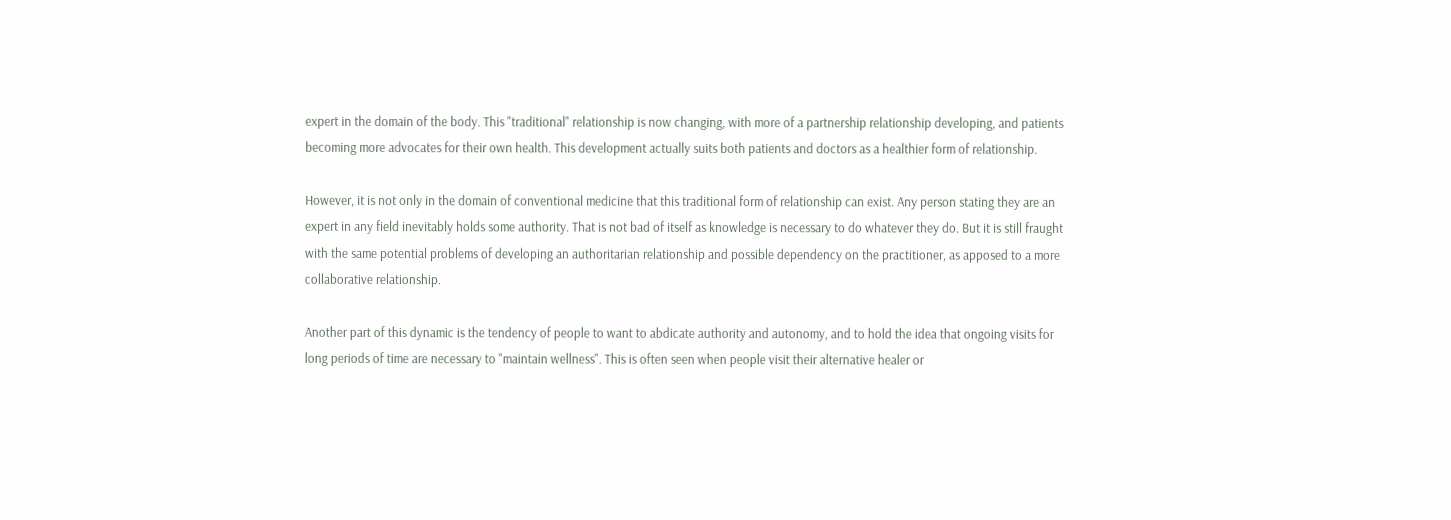expert in the domain of the body. This "traditional" relationship is now changing, with more of a partnership relationship developing, and patients becoming more advocates for their own health. This development actually suits both patients and doctors as a healthier form of relationship.

However, it is not only in the domain of conventional medicine that this traditional form of relationship can exist. Any person stating they are an expert in any field inevitably holds some authority. That is not bad of itself as knowledge is necessary to do whatever they do. But it is still fraught with the same potential problems of developing an authoritarian relationship and possible dependency on the practitioner, as apposed to a more collaborative relationship.

Another part of this dynamic is the tendency of people to want to abdicate authority and autonomy, and to hold the idea that ongoing visits for long periods of time are necessary to "maintain wellness". This is often seen when people visit their alternative healer or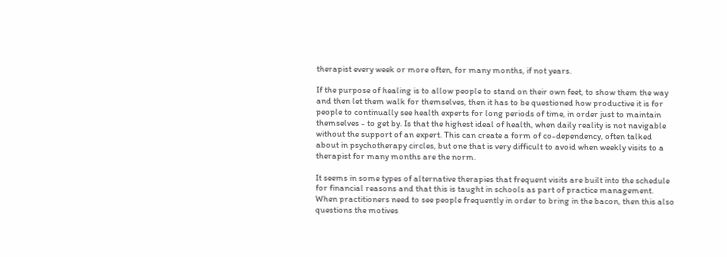therapist every week or more often, for many months, if not years.

If the purpose of healing is to allow people to stand on their own feet, to show them the way and then let them walk for themselves, then it has to be questioned how productive it is for people to continually see health experts for long periods of time, in order just to maintain themselves - to get by. Is that the highest ideal of health, when daily reality is not navigable without the support of an expert. This can create a form of co-dependency, often talked about in psychotherapy circles, but one that is very difficult to avoid when weekly visits to a therapist for many months are the norm.

It seems in some types of alternative therapies that frequent visits are built into the schedule for financial reasons and that this is taught in schools as part of practice management. When practitioners need to see people frequently in order to bring in the bacon, then this also questions the motives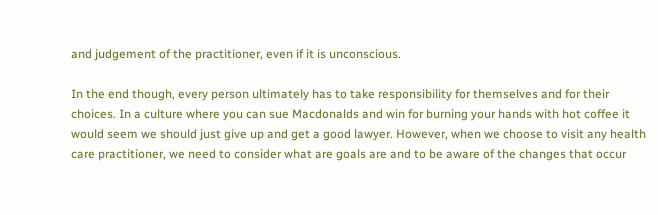and judgement of the practitioner, even if it is unconscious.

In the end though, every person ultimately has to take responsibility for themselves and for their choices. In a culture where you can sue Macdonalds and win for burning your hands with hot coffee it would seem we should just give up and get a good lawyer. However, when we choose to visit any health care practitioner, we need to consider what are goals are and to be aware of the changes that occur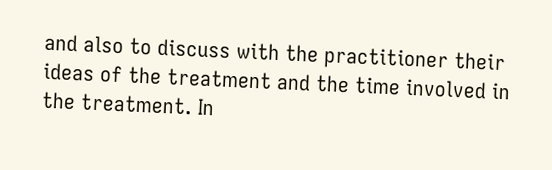and also to discuss with the practitioner their ideas of the treatment and the time involved in the treatment. In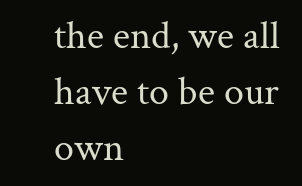the end, we all have to be our own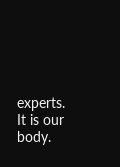experts. It is our body.